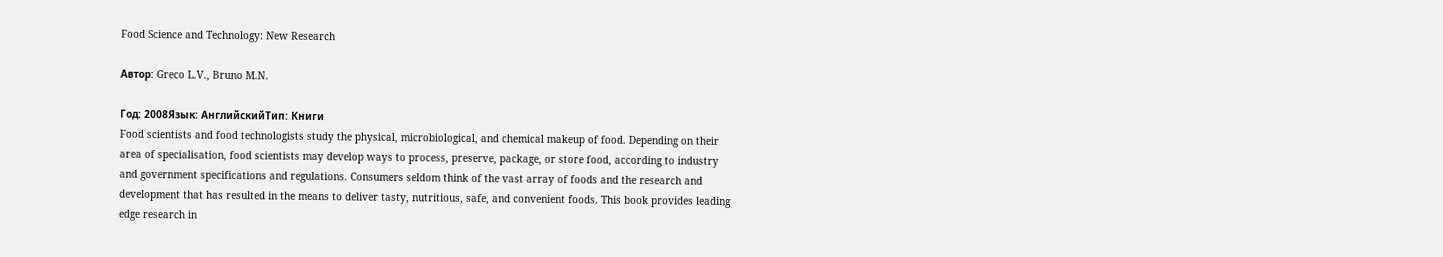Food Science and Technology: New Research

Автор: Greco L.V., Bruno M.N.

Год: 2008Язык: АнглийскийТип: Книги
Food scientists and food technologists study the physical, microbiological, and chemical makeup of food. Depending on their area of specialisation, food scientists may develop ways to process, preserve, package, or store food, according to industry and government specifications and regulations. Consumers seldom think of the vast array of foods and the research and development that has resulted in the means to deliver tasty, nutritious, safe, and convenient foods. This book provides leading edge research in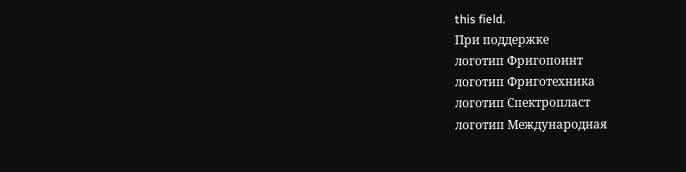this field.
При поддержке
логотип Фригопоинт
логотип Фриготехника
логотип Спектропласт
логотип Международная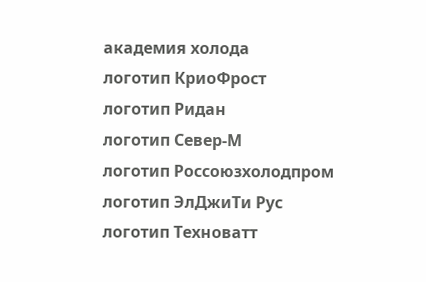академия холода
логотип КриоФрост
логотип Ридан
логотип Север-М
логотип Россоюзхолодпром
логотип ЭлДжиТи Рус
логотип Техноватт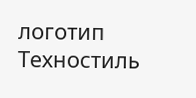логотип Техностиль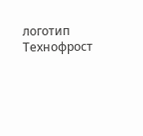логотип Технофрост